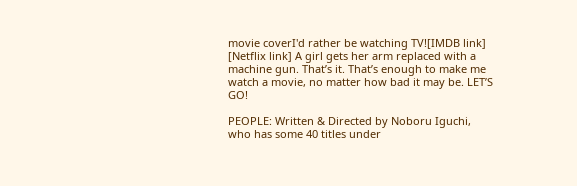movie coverI'd rather be watching TV![IMDB link] [Netflix link] A girl gets her arm replaced with a machine gun. That’s it. That’s enough to make me watch a movie, no matter how bad it may be. LET’S GO!

PEOPLE: Written & Directed by Noboru Iguchi, who has some 40 titles under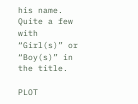his name. Quite a few with “Girl(s)” or “Boy(s)” in the title.

PLOT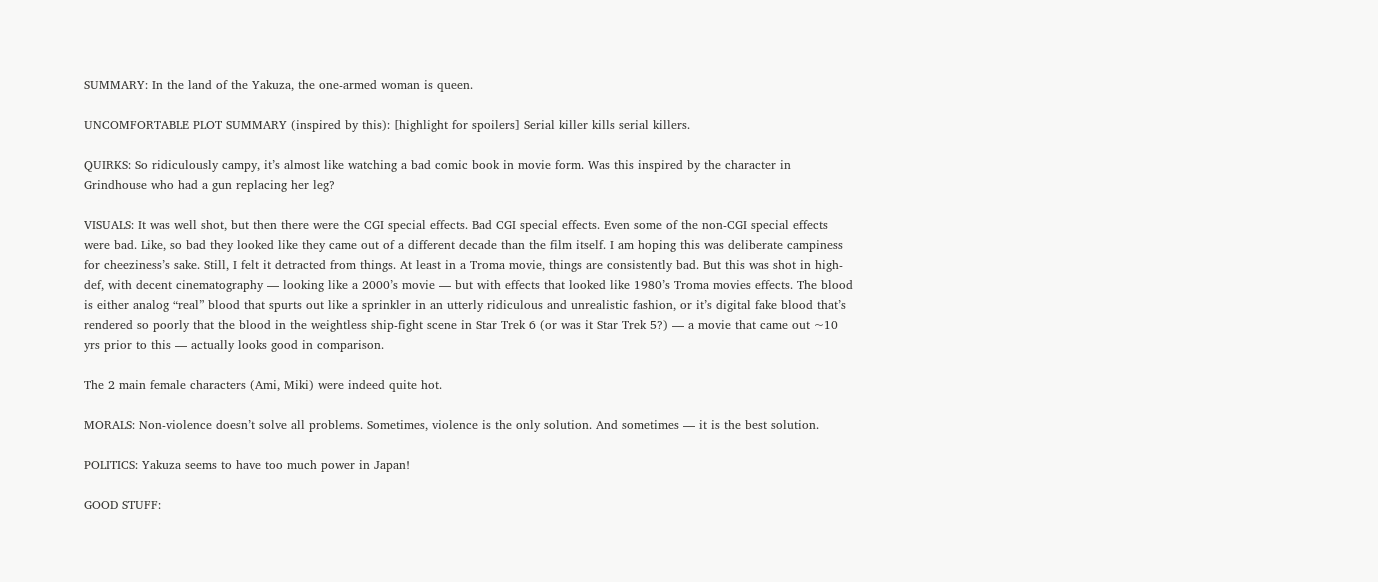SUMMARY: In the land of the Yakuza, the one-armed woman is queen.

UNCOMFORTABLE PLOT SUMMARY (inspired by this): [highlight for spoilers] Serial killer kills serial killers.

QUIRKS: So ridiculously campy, it’s almost like watching a bad comic book in movie form. Was this inspired by the character in Grindhouse who had a gun replacing her leg?

VISUALS: It was well shot, but then there were the CGI special effects. Bad CGI special effects. Even some of the non-CGI special effects were bad. Like, so bad they looked like they came out of a different decade than the film itself. I am hoping this was deliberate campiness for cheeziness’s sake. Still, I felt it detracted from things. At least in a Troma movie, things are consistently bad. But this was shot in high-def, with decent cinematography — looking like a 2000’s movie — but with effects that looked like 1980’s Troma movies effects. The blood is either analog “real” blood that spurts out like a sprinkler in an utterly ridiculous and unrealistic fashion, or it’s digital fake blood that’s rendered so poorly that the blood in the weightless ship-fight scene in Star Trek 6 (or was it Star Trek 5?) — a movie that came out ~10 yrs prior to this — actually looks good in comparison.

The 2 main female characters (Ami, Miki) were indeed quite hot.

MORALS: Non-violence doesn’t solve all problems. Sometimes, violence is the only solution. And sometimes — it is the best solution.

POLITICS: Yakuza seems to have too much power in Japan!

GOOD STUFF: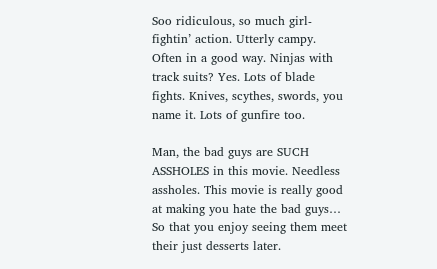Soo ridiculous, so much girl-fightin’ action. Utterly campy. Often in a good way. Ninjas with track suits? Yes. Lots of blade fights. Knives, scythes, swords, you name it. Lots of gunfire too.

Man, the bad guys are SUCH ASSHOLES in this movie. Needless assholes. This movie is really good at making you hate the bad guys… So that you enjoy seeing them meet their just desserts later.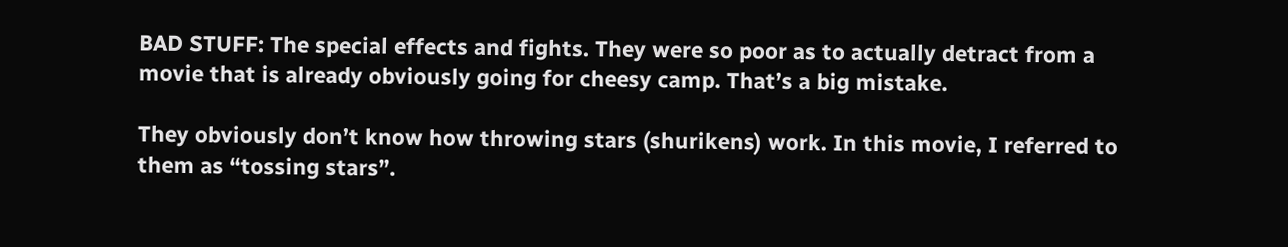BAD STUFF: The special effects and fights. They were so poor as to actually detract from a movie that is already obviously going for cheesy camp. That’s a big mistake.

They obviously don’t know how throwing stars (shurikens) work. In this movie, I referred to them as “tossing stars”.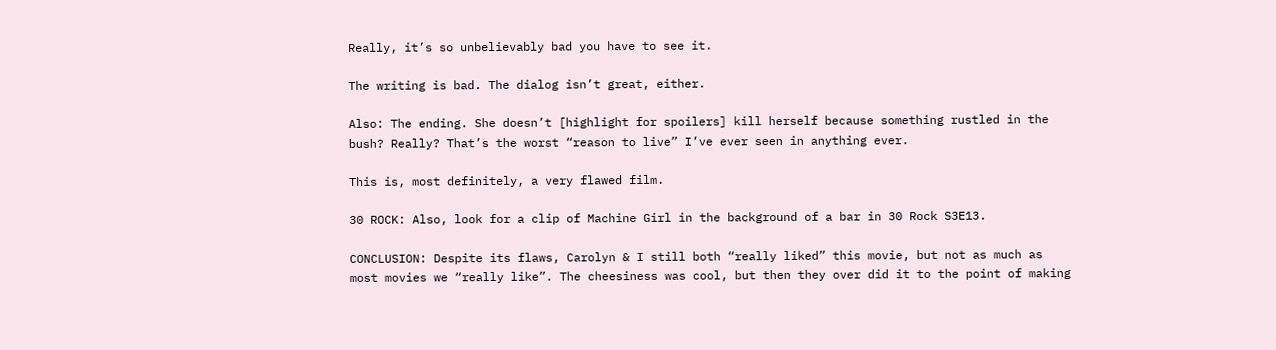Really, it’s so unbelievably bad you have to see it.

The writing is bad. The dialog isn’t great, either.

Also: The ending. She doesn’t [highlight for spoilers] kill herself because something rustled in the bush? Really? That’s the worst “reason to live” I’ve ever seen in anything ever.

This is, most definitely, a very flawed film.

30 ROCK: Also, look for a clip of Machine Girl in the background of a bar in 30 Rock S3E13.

CONCLUSION: Despite its flaws, Carolyn & I still both “really liked” this movie, but not as much as most movies we “really like”. The cheesiness was cool, but then they over did it to the point of making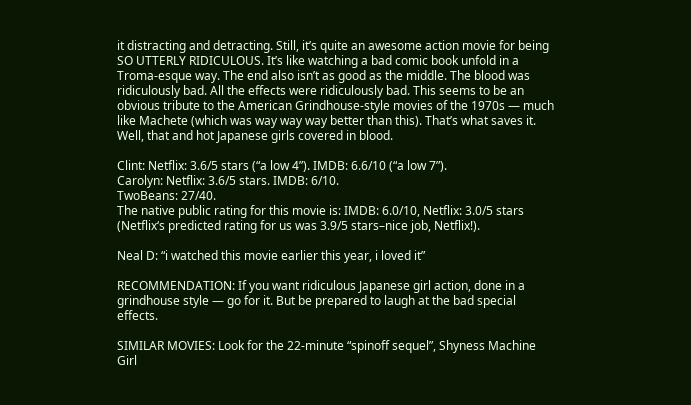it distracting and detracting. Still, it’s quite an awesome action movie for being SO UTTERLY RIDICULOUS. It’s like watching a bad comic book unfold in a Troma-esque way. The end also isn’t as good as the middle. The blood was ridiculously bad. All the effects were ridiculously bad. This seems to be an obvious tribute to the American Grindhouse-style movies of the 1970s — much like Machete (which was way way way better than this). That’s what saves it. Well, that and hot Japanese girls covered in blood.

Clint: Netflix: 3.6/5 stars (“a low 4”). IMDB: 6.6/10 (“a low 7”).
Carolyn: Netflix: 3.6/5 stars. IMDB: 6/10.
TwoBeans: 27/40.
The native public rating for this movie is: IMDB: 6.0/10, Netflix: 3.0/5 stars (Netflix‘s predicted rating for us was 3.9/5 stars–nice job, Netflix!).

Neal D: “i watched this movie earlier this year, i loved it”

RECOMMENDATION: If you want ridiculous Japanese girl action, done in a grindhouse style — go for it. But be prepared to laugh at the bad special effects.

SIMILAR MOVIES: Look for the 22-minute “spinoff sequel”, Shyness Machine Girl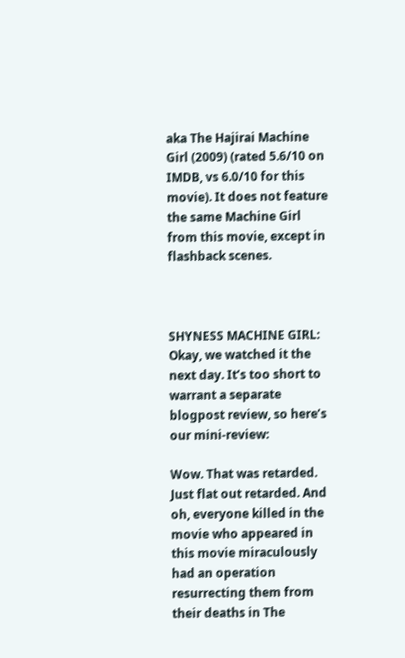aka The Hajirai Machine Girl (2009) (rated 5.6/10 on IMDB, vs 6.0/10 for this movie). It does not feature the same Machine Girl from this movie, except in flashback scenes.



SHYNESS MACHINE GIRL: Okay, we watched it the next day. It’s too short to warrant a separate blogpost review, so here’s our mini-review:

Wow. That was retarded. Just flat out retarded. And oh, everyone killed in the movie who appeared in this movie miraculously had an operation resurrecting them from their deaths in The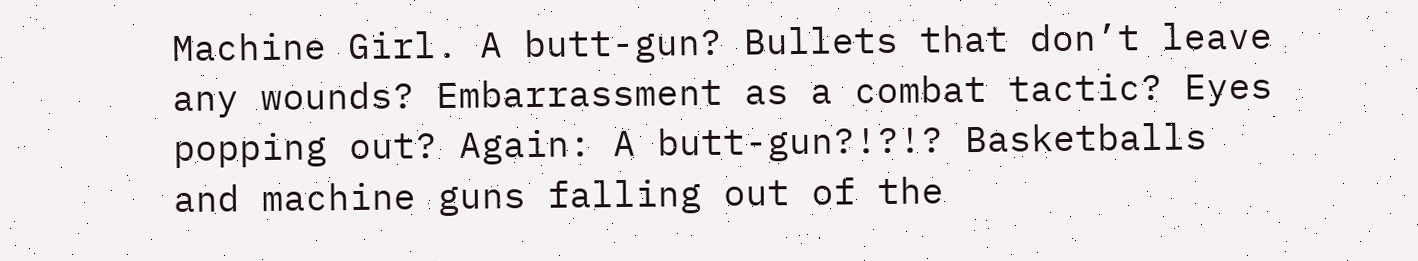Machine Girl. A butt-gun? Bullets that don’t leave any wounds? Embarrassment as a combat tactic? Eyes popping out? Again: A butt-gun?!?!? Basketballs and machine guns falling out of the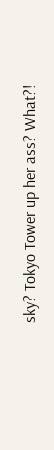sky? Tokyo Tower up her ass? What?!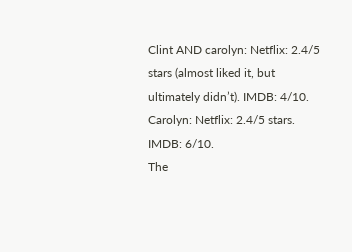Clint AND carolyn: Netflix: 2.4/5 stars (almost liked it, but ultimately didn’t). IMDB: 4/10.
Carolyn: Netflix: 2.4/5 stars. IMDB: 6/10.
The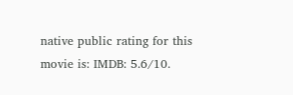native public rating for this movie is: IMDB: 5.6/10.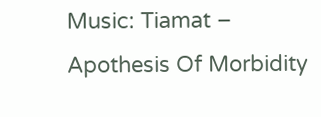Music: Tiamat – Apothesis Of Morbidity